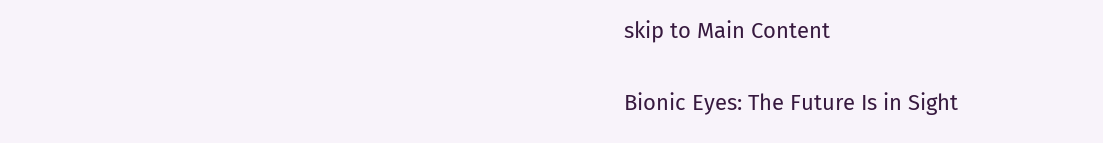skip to Main Content

Bionic Eyes: The Future Is in Sight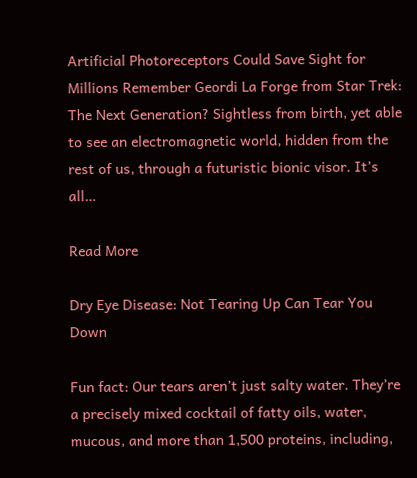Artificial Photoreceptors Could Save Sight for Millions Remember Geordi La Forge from Star Trek: The Next Generation? Sightless from birth, yet able to see an electromagnetic world, hidden from the rest of us, through a futuristic bionic visor. It’s all…

Read More

Dry Eye Disease: Not Tearing Up Can Tear You Down

Fun fact: Our tears aren’t just salty water. They’re a precisely mixed cocktail of fatty oils, water, mucous, and more than 1,500 proteins, including,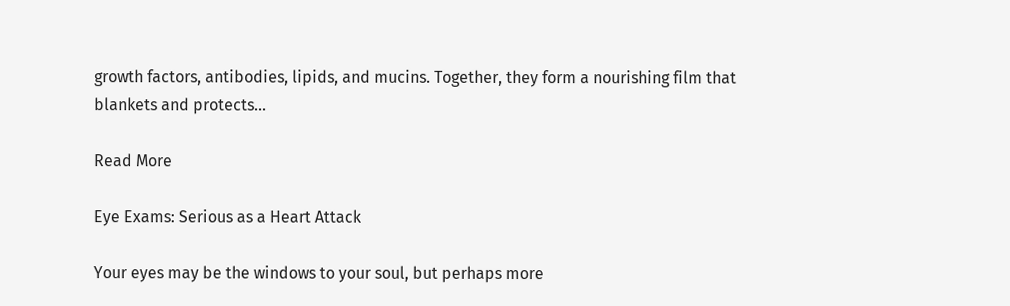growth factors, antibodies, lipids, and mucins. Together, they form a nourishing film that blankets and protects…

Read More

Eye Exams: Serious as a Heart Attack

Your eyes may be the windows to your soul, but perhaps more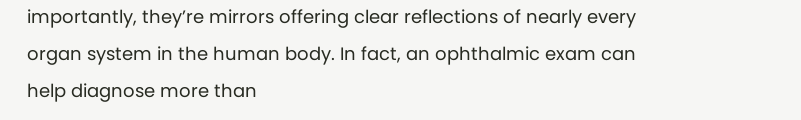importantly, they’re mirrors offering clear reflections of nearly every organ system in the human body. In fact, an ophthalmic exam can help diagnose more than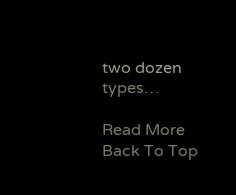two dozen types…

Read More
Back To Top